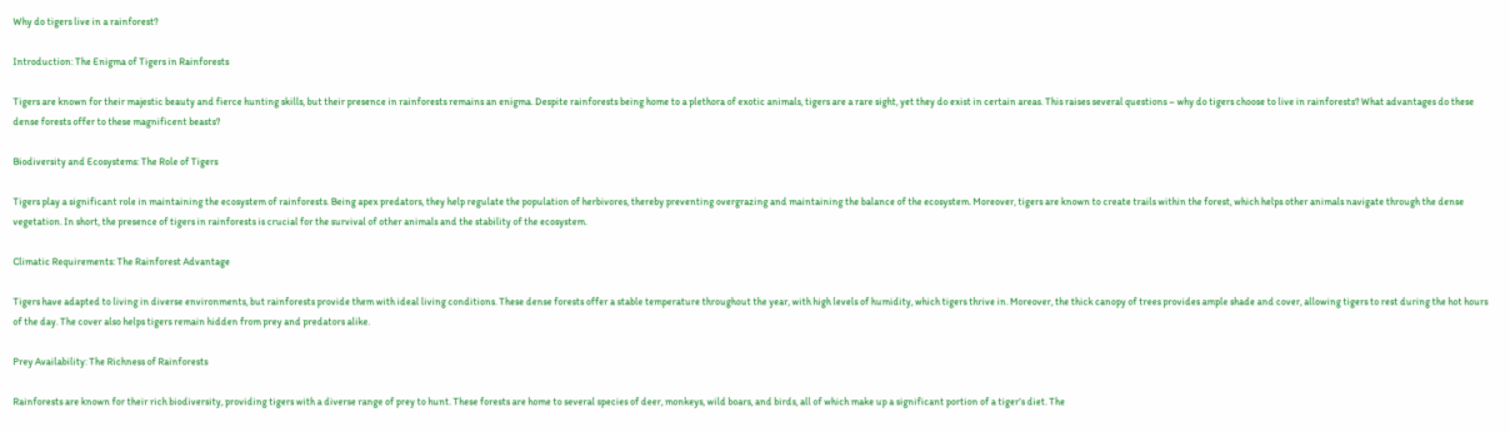Why do tigers live in a rainforest?

Introduction: The Enigma of Tigers in Rainforests

Tigers are known for their majestic beauty and fierce hunting skills, but their presence in rainforests remains an enigma. Despite rainforests being home to a plethora of exotic animals, tigers are a rare sight, yet they do exist in certain areas. This raises several questions – why do tigers choose to live in rainforests? What advantages do these dense forests offer to these magnificent beasts?

Biodiversity and Ecosystems: The Role of Tigers

Tigers play a significant role in maintaining the ecosystem of rainforests. Being apex predators, they help regulate the population of herbivores, thereby preventing overgrazing and maintaining the balance of the ecosystem. Moreover, tigers are known to create trails within the forest, which helps other animals navigate through the dense vegetation. In short, the presence of tigers in rainforests is crucial for the survival of other animals and the stability of the ecosystem.

Climatic Requirements: The Rainforest Advantage

Tigers have adapted to living in diverse environments, but rainforests provide them with ideal living conditions. These dense forests offer a stable temperature throughout the year, with high levels of humidity, which tigers thrive in. Moreover, the thick canopy of trees provides ample shade and cover, allowing tigers to rest during the hot hours of the day. The cover also helps tigers remain hidden from prey and predators alike.

Prey Availability: The Richness of Rainforests

Rainforests are known for their rich biodiversity, providing tigers with a diverse range of prey to hunt. These forests are home to several species of deer, monkeys, wild boars, and birds, all of which make up a significant portion of a tiger’s diet. The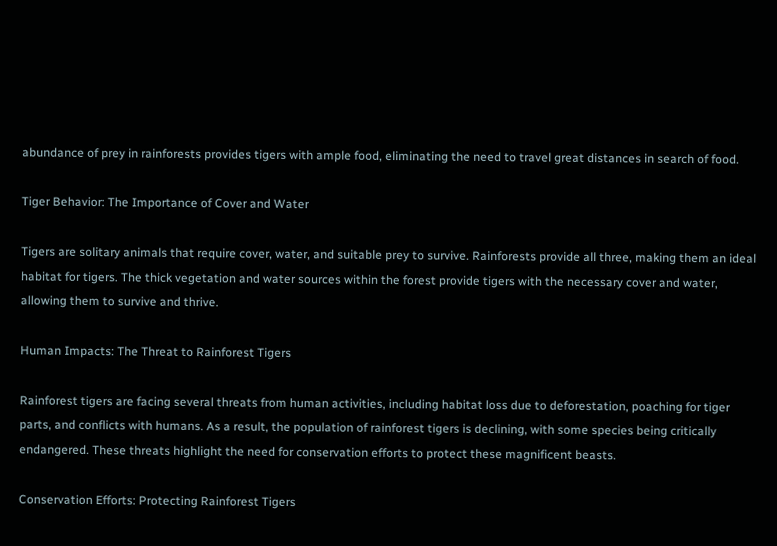abundance of prey in rainforests provides tigers with ample food, eliminating the need to travel great distances in search of food.

Tiger Behavior: The Importance of Cover and Water

Tigers are solitary animals that require cover, water, and suitable prey to survive. Rainforests provide all three, making them an ideal habitat for tigers. The thick vegetation and water sources within the forest provide tigers with the necessary cover and water, allowing them to survive and thrive.

Human Impacts: The Threat to Rainforest Tigers

Rainforest tigers are facing several threats from human activities, including habitat loss due to deforestation, poaching for tiger parts, and conflicts with humans. As a result, the population of rainforest tigers is declining, with some species being critically endangered. These threats highlight the need for conservation efforts to protect these magnificent beasts.

Conservation Efforts: Protecting Rainforest Tigers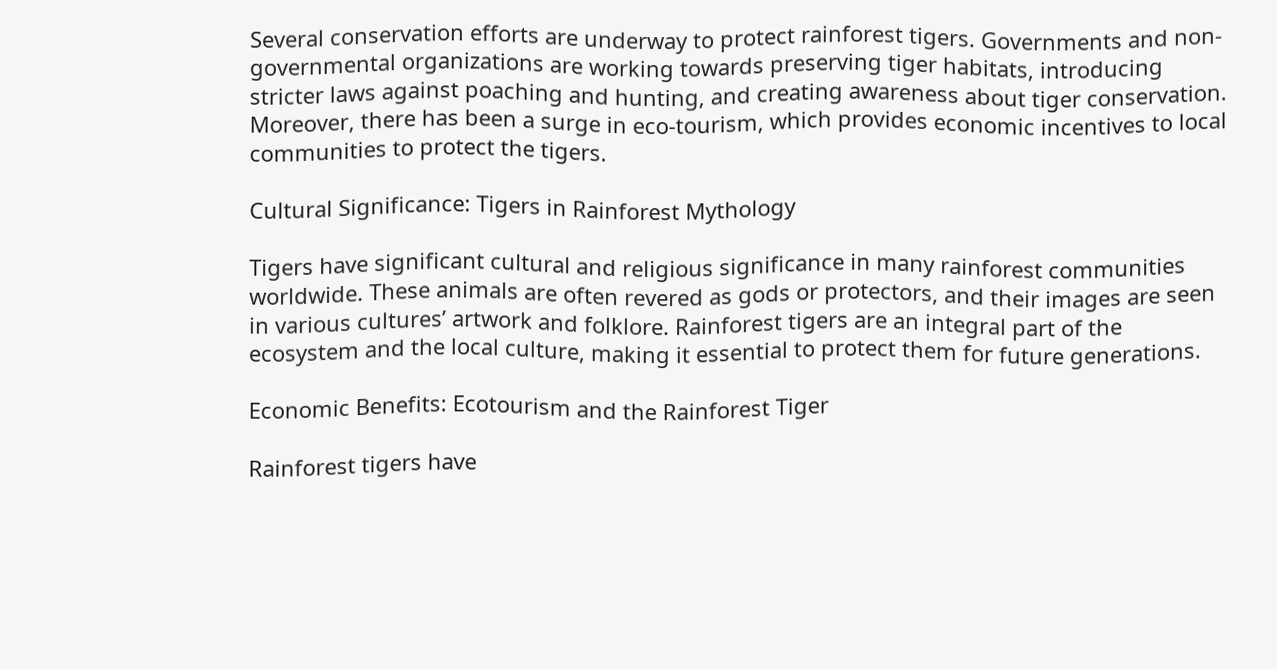Several conservation efforts are underway to protect rainforest tigers. Governments and non-governmental organizations are working towards preserving tiger habitats, introducing stricter laws against poaching and hunting, and creating awareness about tiger conservation. Moreover, there has been a surge in eco-tourism, which provides economic incentives to local communities to protect the tigers.

Cultural Significance: Tigers in Rainforest Mythology

Tigers have significant cultural and religious significance in many rainforest communities worldwide. These animals are often revered as gods or protectors, and their images are seen in various cultures’ artwork and folklore. Rainforest tigers are an integral part of the ecosystem and the local culture, making it essential to protect them for future generations.

Economic Benefits: Ecotourism and the Rainforest Tiger

Rainforest tigers have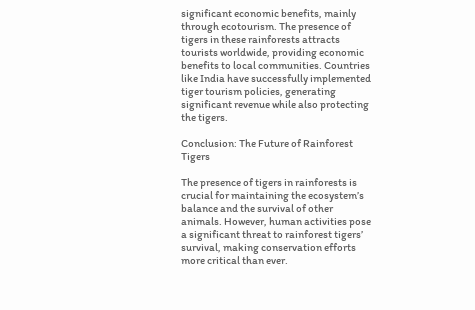significant economic benefits, mainly through ecotourism. The presence of tigers in these rainforests attracts tourists worldwide, providing economic benefits to local communities. Countries like India have successfully implemented tiger tourism policies, generating significant revenue while also protecting the tigers.

Conclusion: The Future of Rainforest Tigers

The presence of tigers in rainforests is crucial for maintaining the ecosystem’s balance and the survival of other animals. However, human activities pose a significant threat to rainforest tigers’ survival, making conservation efforts more critical than ever.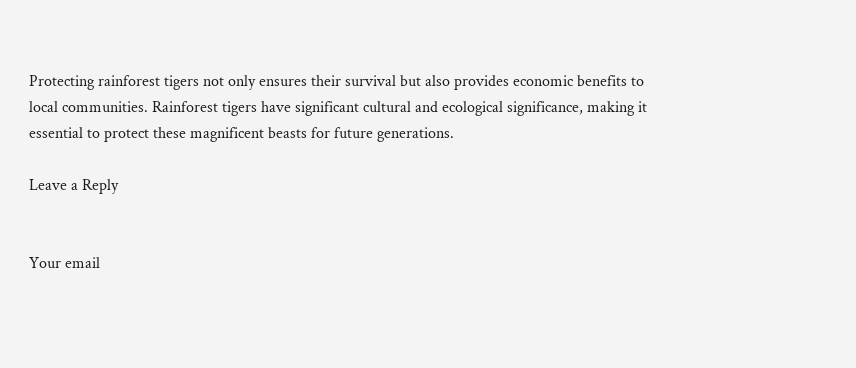Protecting rainforest tigers not only ensures their survival but also provides economic benefits to local communities. Rainforest tigers have significant cultural and ecological significance, making it essential to protect these magnificent beasts for future generations.

Leave a Reply


Your email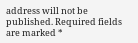address will not be published. Required fields are marked *